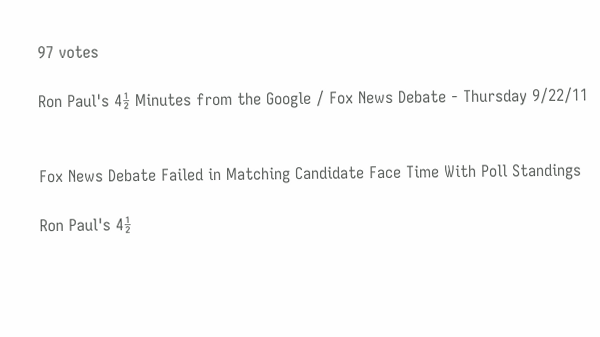97 votes

Ron Paul's 4½ Minutes from the Google / Fox News Debate - Thursday 9/22/11


Fox News Debate Failed in Matching Candidate Face Time With Poll Standings

Ron Paul's 4½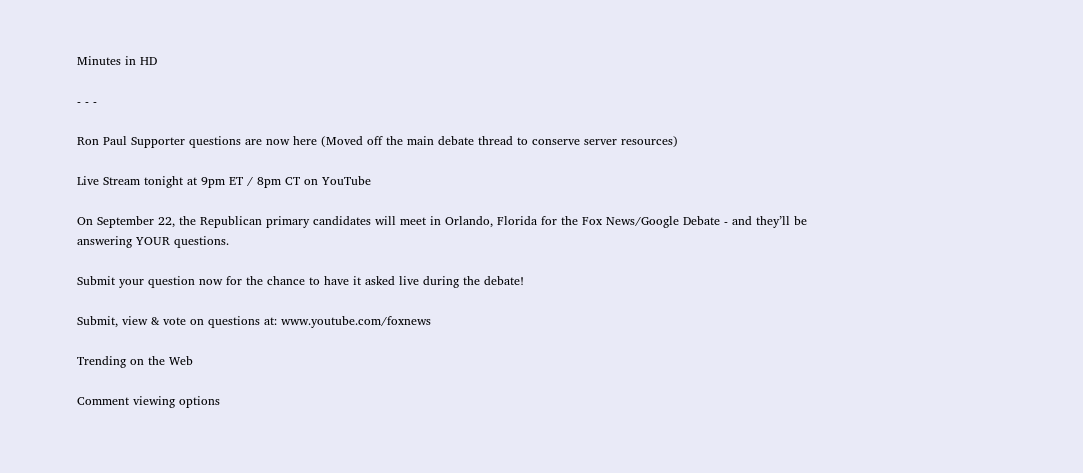Minutes in HD

- - -

Ron Paul Supporter questions are now here (Moved off the main debate thread to conserve server resources)

Live Stream tonight at 9pm ET / 8pm CT on YouTube

On September 22, the Republican primary candidates will meet in Orlando, Florida for the Fox News/Google Debate - and they’ll be answering YOUR questions.

Submit your question now for the chance to have it asked live during the debate!

Submit, view & vote on questions at: www.youtube.com/foxnews

Trending on the Web

Comment viewing options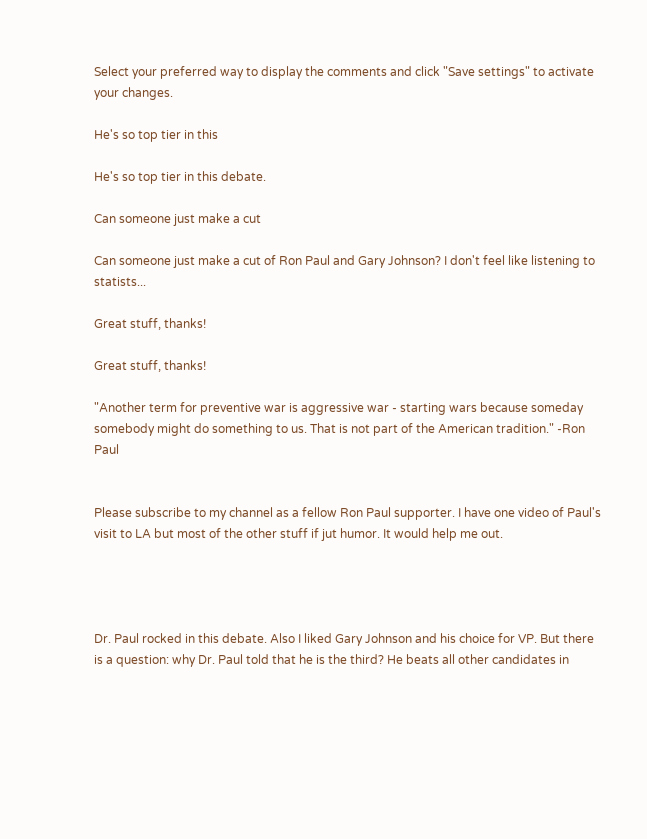Select your preferred way to display the comments and click "Save settings" to activate your changes.

He's so top tier in this

He's so top tier in this debate.

Can someone just make a cut

Can someone just make a cut of Ron Paul and Gary Johnson? I don't feel like listening to statists...

Great stuff, thanks!

Great stuff, thanks!

"Another term for preventive war is aggressive war - starting wars because someday somebody might do something to us. That is not part of the American tradition." -Ron Paul


Please subscribe to my channel as a fellow Ron Paul supporter. I have one video of Paul's visit to LA but most of the other stuff if jut humor. It would help me out.




Dr. Paul rocked in this debate. Also I liked Gary Johnson and his choice for VP. But there is a question: why Dr. Paul told that he is the third? He beats all other candidates in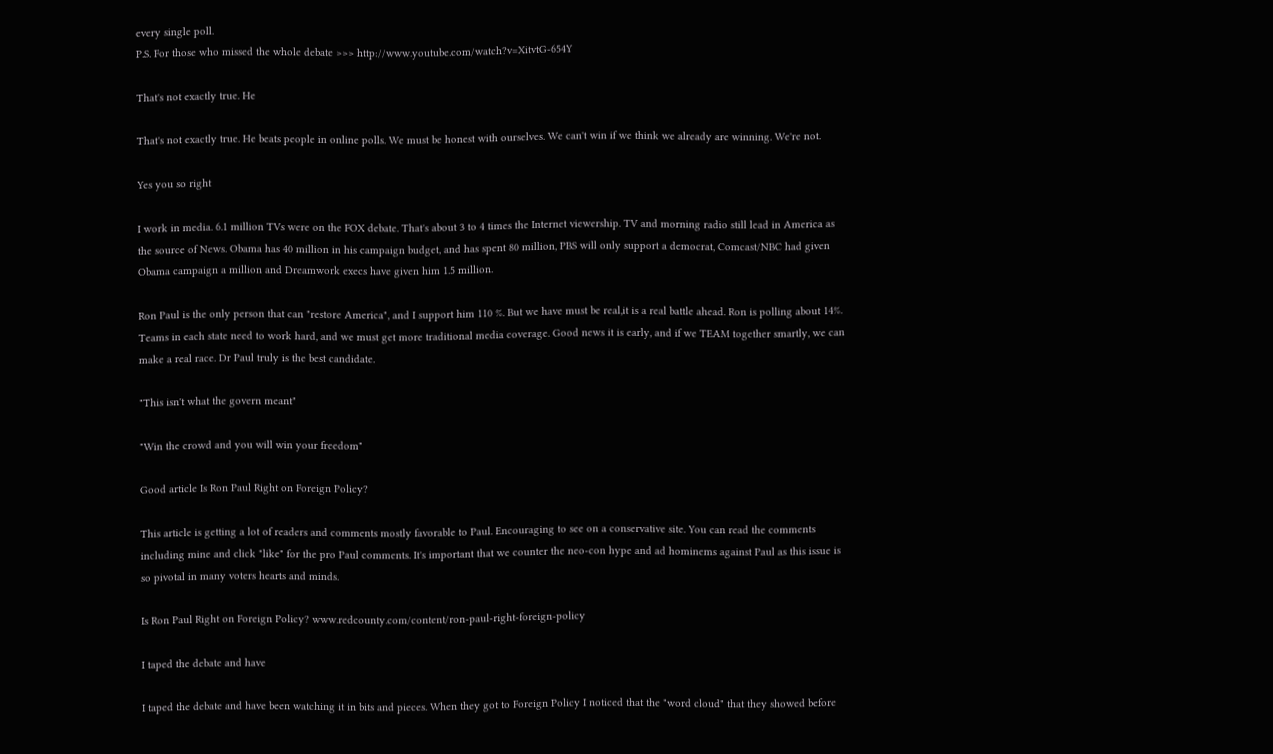every single poll.
P.S. For those who missed the whole debate >>> http://www.youtube.com/watch?v=XitvtG-654Y

That's not exactly true. He

That's not exactly true. He beats people in online polls. We must be honest with ourselves. We can't win if we think we already are winning. We're not.

Yes you so right

I work in media. 6.1 million TVs were on the FOX debate. That's about 3 to 4 times the Internet viewership. TV and morning radio still lead in America as the source of News. Obama has 40 million in his campaign budget, and has spent 80 million, PBS will only support a democrat, Comcast/NBC had given Obama campaign a million and Dreamwork execs have given him 1.5 million.

Ron Paul is the only person that can "restore America", and I support him 110 %. But we have must be real,it is a real battle ahead. Ron is polling about 14%. Teams in each state need to work hard, and we must get more traditional media coverage. Good news it is early, and if we TEAM together smartly, we can make a real race. Dr Paul truly is the best candidate.

"This isn't what the govern meant"

"Win the crowd and you will win your freedom"

Good article Is Ron Paul Right on Foreign Policy?

This article is getting a lot of readers and comments mostly favorable to Paul. Encouraging to see on a conservative site. You can read the comments including mine and click "like" for the pro Paul comments. It's important that we counter the neo-con hype and ad hominems against Paul as this issue is so pivotal in many voters hearts and minds.

Is Ron Paul Right on Foreign Policy? www.redcounty.com/content/ron-paul-right-foreign-policy

I taped the debate and have

I taped the debate and have been watching it in bits and pieces. When they got to Foreign Policy I noticed that the "word cloud" that they showed before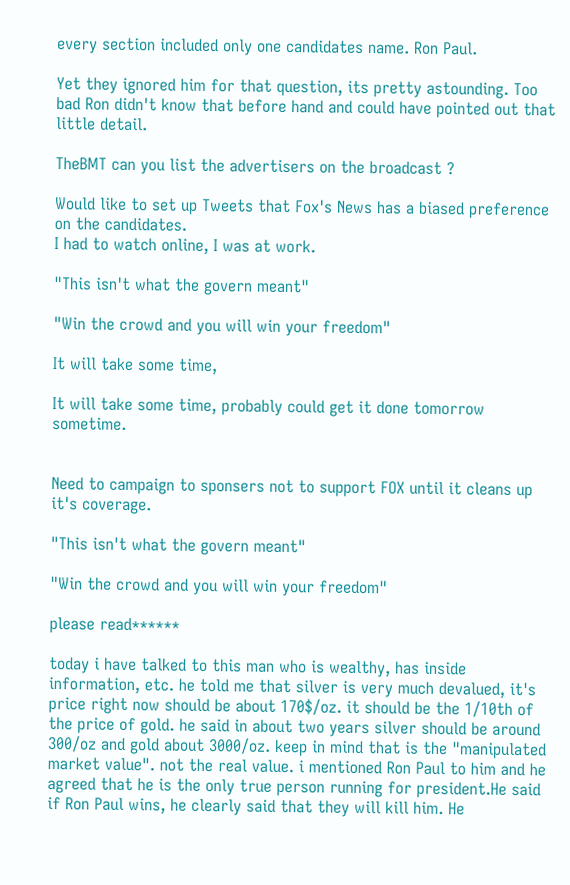every section included only one candidates name. Ron Paul.

Yet they ignored him for that question, its pretty astounding. Too bad Ron didn't know that before hand and could have pointed out that little detail.

TheBMT can you list the advertisers on the broadcast ?

Would like to set up Tweets that Fox's News has a biased preference on the candidates.
I had to watch online, I was at work.

"This isn't what the govern meant"

"Win the crowd and you will win your freedom"

It will take some time,

It will take some time, probably could get it done tomorrow sometime.


Need to campaign to sponsers not to support FOX until it cleans up it's coverage.

"This isn't what the govern meant"

"Win the crowd and you will win your freedom"

please read******

today i have talked to this man who is wealthy, has inside information, etc. he told me that silver is very much devalued, it's price right now should be about 170$/oz. it should be the 1/10th of the price of gold. he said in about two years silver should be around 300/oz and gold about 3000/oz. keep in mind that is the "manipulated market value". not the real value. i mentioned Ron Paul to him and he agreed that he is the only true person running for president.He said if Ron Paul wins, he clearly said that they will kill him. He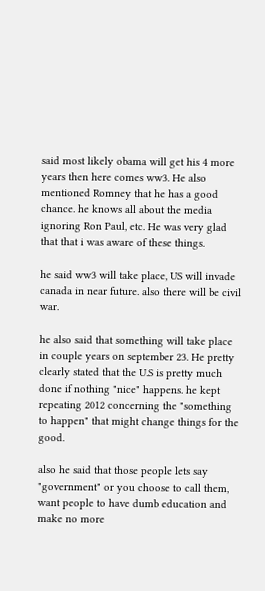said most likely obama will get his 4 more years then here comes ww3. He also mentioned Romney that he has a good chance. he knows all about the media ignoring Ron Paul, etc. He was very glad that that i was aware of these things.

he said ww3 will take place, US will invade canada in near future. also there will be civil war.

he also said that something will take place in couple years on september 23. He pretty clearly stated that the U.S is pretty much done if nothing "nice" happens. he kept repeating 2012 concerning the "something to happen" that might change things for the good.

also he said that those people lets say "government" or you choose to call them, want people to have dumb education and make no more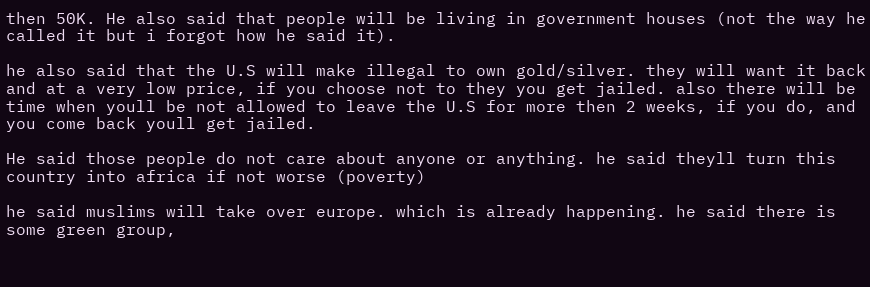then 50K. He also said that people will be living in government houses (not the way he called it but i forgot how he said it).

he also said that the U.S will make illegal to own gold/silver. they will want it back and at a very low price, if you choose not to they you get jailed. also there will be time when youll be not allowed to leave the U.S for more then 2 weeks, if you do, and you come back youll get jailed.

He said those people do not care about anyone or anything. he said theyll turn this country into africa if not worse (poverty)

he said muslims will take over europe. which is already happening. he said there is some green group,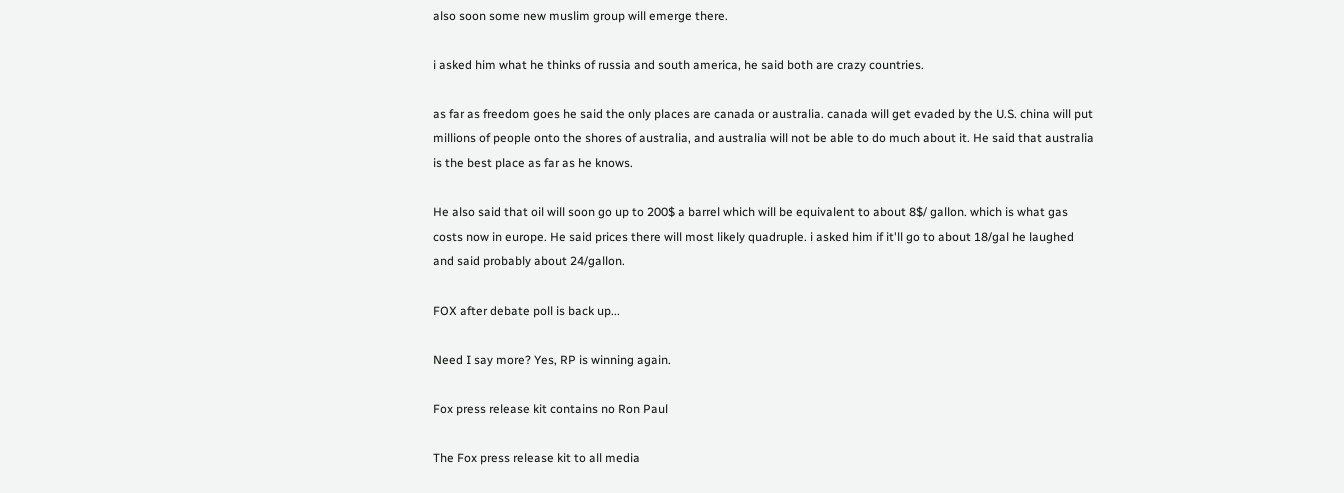also soon some new muslim group will emerge there.

i asked him what he thinks of russia and south america, he said both are crazy countries.

as far as freedom goes he said the only places are canada or australia. canada will get evaded by the U.S. china will put millions of people onto the shores of australia, and australia will not be able to do much about it. He said that australia is the best place as far as he knows.

He also said that oil will soon go up to 200$ a barrel which will be equivalent to about 8$/ gallon. which is what gas costs now in europe. He said prices there will most likely quadruple. i asked him if it'll go to about 18/gal he laughed and said probably about 24/gallon.

FOX after debate poll is back up...

Need I say more? Yes, RP is winning again.

Fox press release kit contains no Ron Paul

The Fox press release kit to all media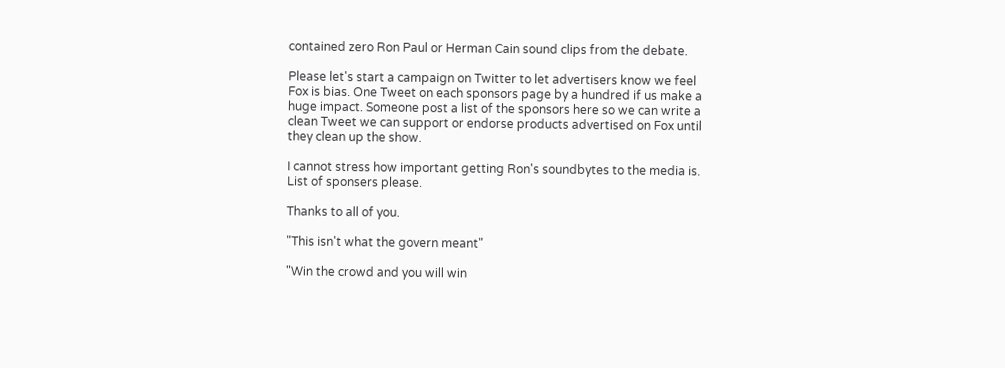contained zero Ron Paul or Herman Cain sound clips from the debate.

Please let's start a campaign on Twitter to let advertisers know we feel Fox is bias. One Tweet on each sponsors page by a hundred if us make a huge impact. Someone post a list of the sponsors here so we can write a clean Tweet we can support or endorse products advertised on Fox until they clean up the show.

I cannot stress how important getting Ron's soundbytes to the media is. List of sponsers please.

Thanks to all of you.

"This isn't what the govern meant"

"Win the crowd and you will win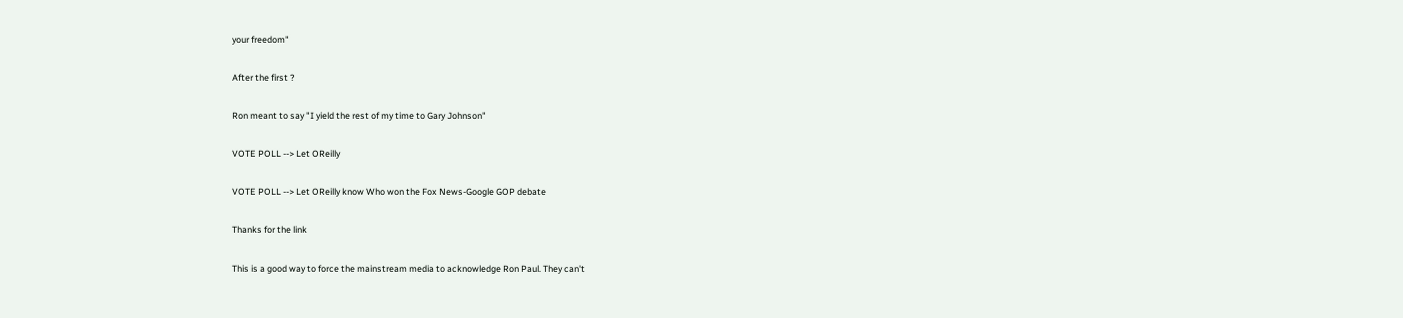your freedom"

After the first ?

Ron meant to say "I yield the rest of my time to Gary Johnson"

VOTE POLL --> Let OReilly

VOTE POLL --> Let OReilly know Who won the Fox News-Google GOP debate

Thanks for the link

This is a good way to force the mainstream media to acknowledge Ron Paul. They can't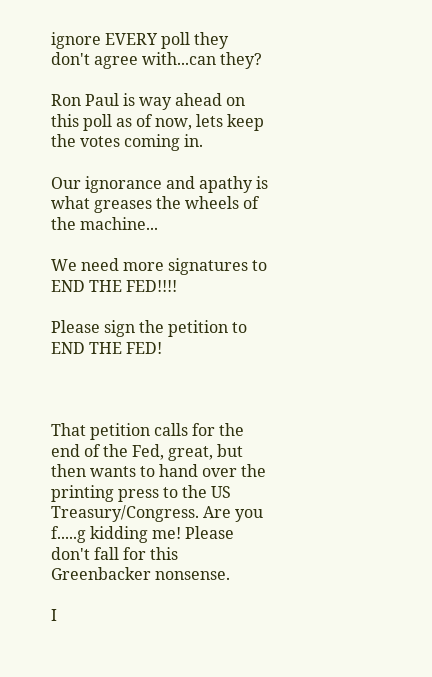ignore EVERY poll they don't agree with...can they?

Ron Paul is way ahead on this poll as of now, lets keep the votes coming in.

Our ignorance and apathy is what greases the wheels of the machine...

We need more signatures to END THE FED!!!!

Please sign the petition to END THE FED!



That petition calls for the end of the Fed, great, but then wants to hand over the printing press to the US Treasury/Congress. Are you f.....g kidding me! Please don't fall for this Greenbacker nonsense.

I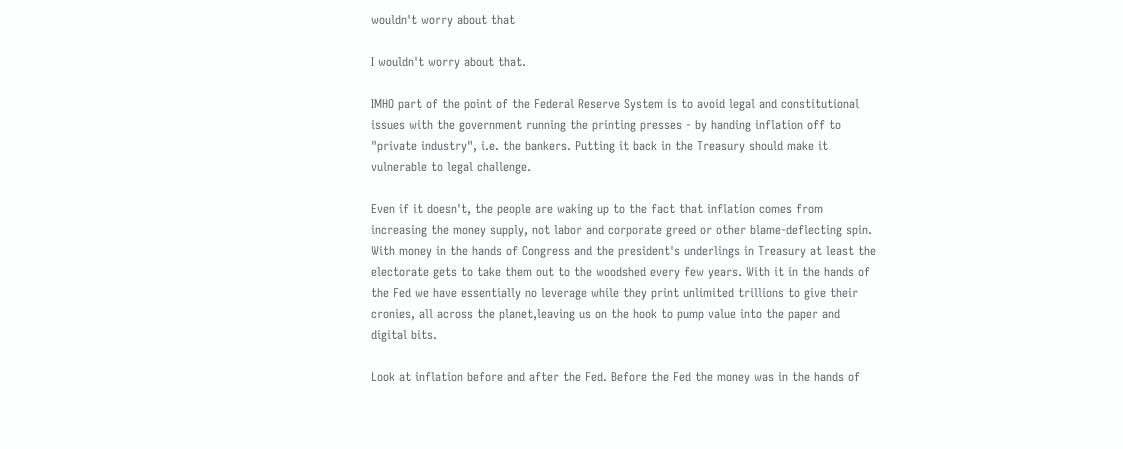wouldn't worry about that

I wouldn't worry about that.

IMHO part of the point of the Federal Reserve System is to avoid legal and constitutional issues with the government running the printing presses - by handing inflation off to "private industry", i.e. the bankers. Putting it back in the Treasury should make it vulnerable to legal challenge.

Even if it doesn't, the people are waking up to the fact that inflation comes from increasing the money supply, not labor and corporate greed or other blame-deflecting spin. With money in the hands of Congress and the president's underlings in Treasury at least the electorate gets to take them out to the woodshed every few years. With it in the hands of the Fed we have essentially no leverage while they print unlimited trillions to give their cronies, all across the planet,leaving us on the hook to pump value into the paper and digital bits.

Look at inflation before and after the Fed. Before the Fed the money was in the hands of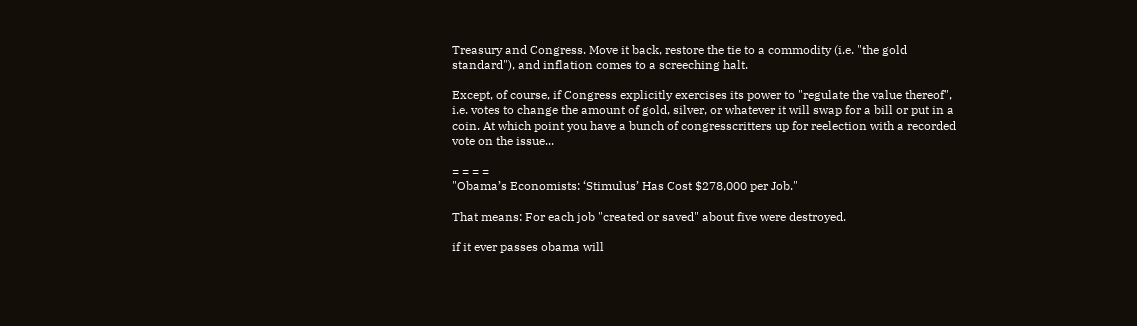Treasury and Congress. Move it back, restore the tie to a commodity (i.e. "the gold standard"), and inflation comes to a screeching halt.

Except, of course, if Congress explicitly exercises its power to "regulate the value thereof", i.e. votes to change the amount of gold, silver, or whatever it will swap for a bill or put in a coin. At which point you have a bunch of congresscritters up for reelection with a recorded vote on the issue...

= = = =
"Obama’s Economists: ‘Stimulus’ Has Cost $278,000 per Job."

That means: For each job "created or saved" about five were destroyed.

if it ever passes obama will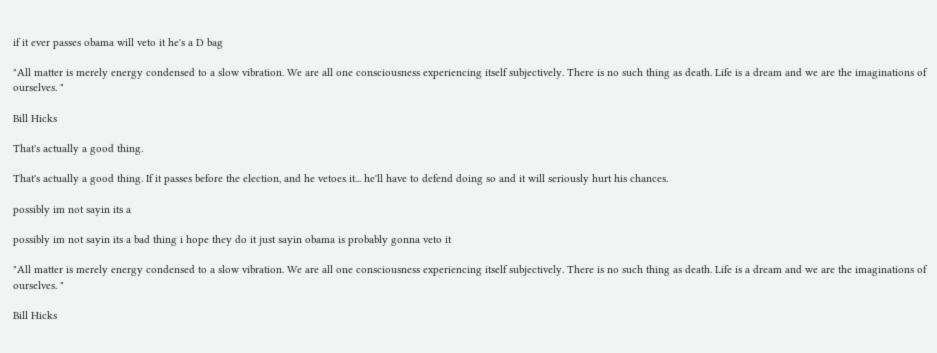if it ever passes obama will veto it he's a D bag

"All matter is merely energy condensed to a slow vibration. We are all one consciousness experiencing itself subjectively. There is no such thing as death. Life is a dream and we are the imaginations of ourselves. "

Bill Hicks

That's actually a good thing.

That's actually a good thing. If it passes before the election, and he vetoes it... he'll have to defend doing so and it will seriously hurt his chances.

possibly im not sayin its a

possibly im not sayin its a bad thing i hope they do it just sayin obama is probably gonna veto it

"All matter is merely energy condensed to a slow vibration. We are all one consciousness experiencing itself subjectively. There is no such thing as death. Life is a dream and we are the imaginations of ourselves. "

Bill Hicks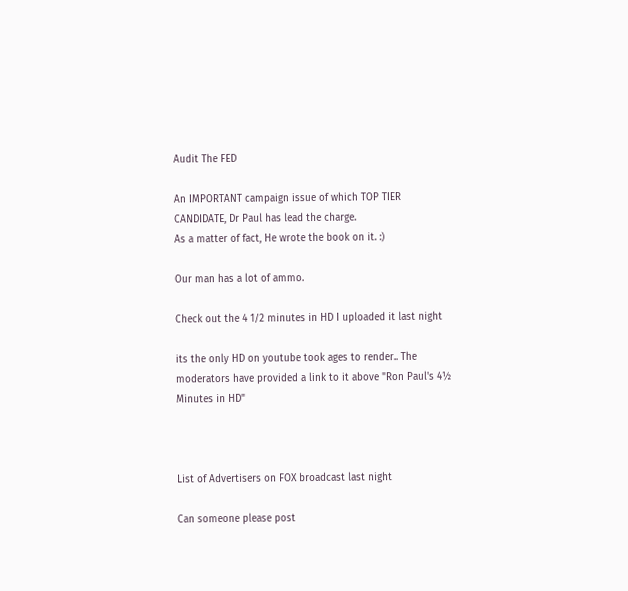Audit The FED

An IMPORTANT campaign issue of which TOP TIER CANDIDATE, Dr Paul has lead the charge.
As a matter of fact, He wrote the book on it. :)

Our man has a lot of ammo.

Check out the 4 1/2 minutes in HD I uploaded it last night

its the only HD on youtube took ages to render.. The moderators have provided a link to it above "Ron Paul's 4½ Minutes in HD"



List of Advertisers on FOX broadcast last night

Can someone please post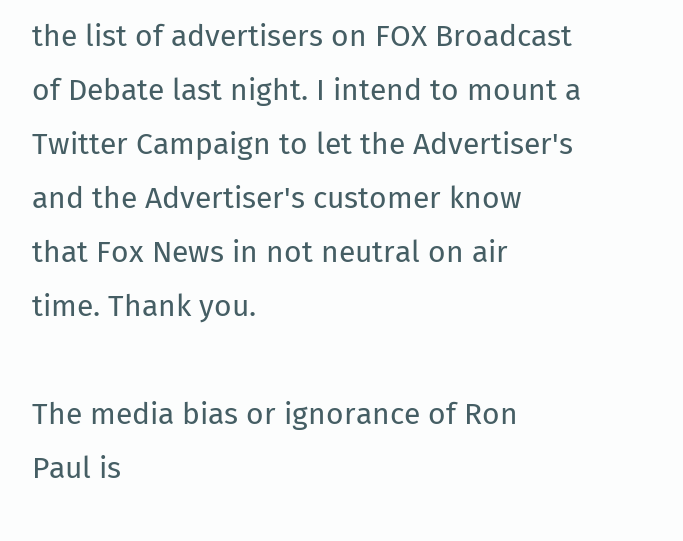the list of advertisers on FOX Broadcast of Debate last night. I intend to mount a Twitter Campaign to let the Advertiser's and the Advertiser's customer know that Fox News in not neutral on air time. Thank you.

The media bias or ignorance of Ron Paul is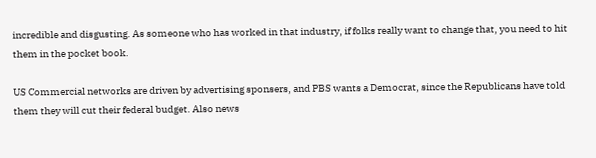incredible and disgusting. As someone who has worked in that industry, if folks really want to change that, you need to hit them in the pocket book.

US Commercial networks are driven by advertising sponsers, and PBS wants a Democrat, since the Republicans have told them they will cut their federal budget. Also news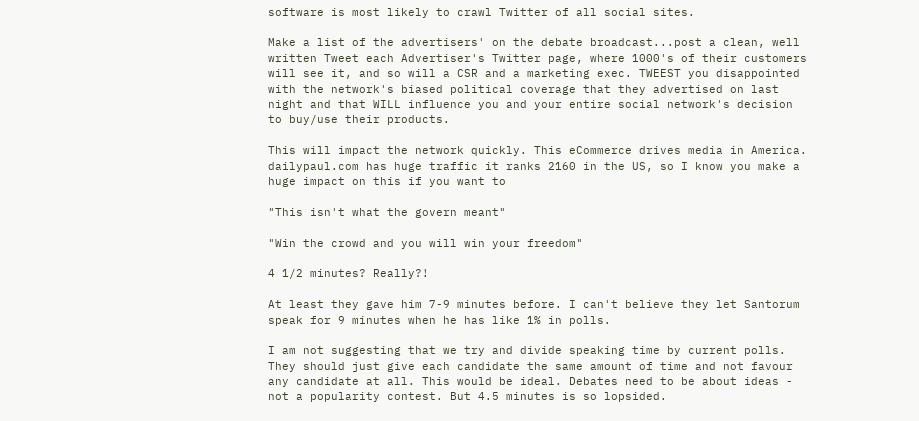software is most likely to crawl Twitter of all social sites.

Make a list of the advertisers' on the debate broadcast...post a clean, well written Tweet each Advertiser's Twitter page, where 1000's of their customers will see it, and so will a CSR and a marketing exec. TWEEST you disappointed with the network's biased political coverage that they advertised on last night and that WILL influence you and your entire social network's decision to buy/use their products.

This will impact the network quickly. This eCommerce drives media in America.
dailypaul.com has huge traffic it ranks 2160 in the US, so I know you make a huge impact on this if you want to

"This isn't what the govern meant"

"Win the crowd and you will win your freedom"

4 1/2 minutes? Really?!

At least they gave him 7-9 minutes before. I can't believe they let Santorum speak for 9 minutes when he has like 1% in polls.

I am not suggesting that we try and divide speaking time by current polls. They should just give each candidate the same amount of time and not favour any candidate at all. This would be ideal. Debates need to be about ideas - not a popularity contest. But 4.5 minutes is so lopsided.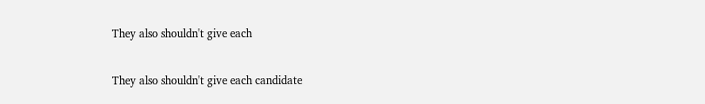They also shouldn't give each

They also shouldn't give each candidate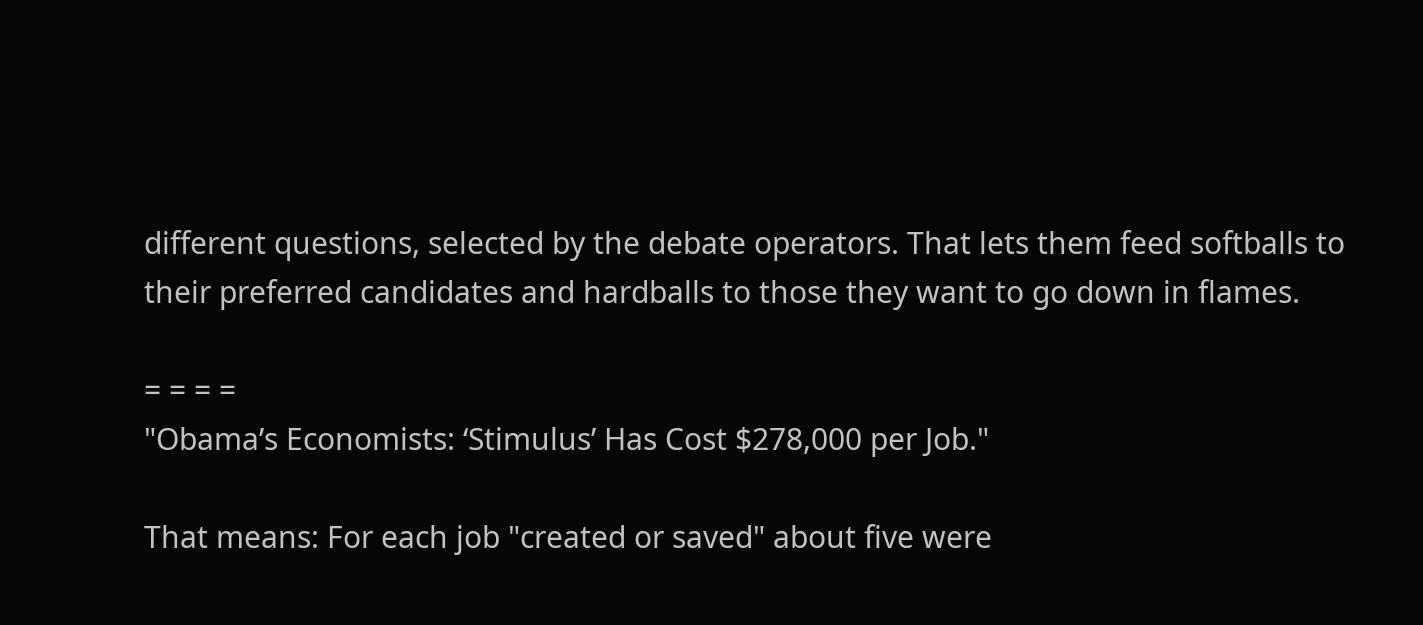different questions, selected by the debate operators. That lets them feed softballs to their preferred candidates and hardballs to those they want to go down in flames.

= = = =
"Obama’s Economists: ‘Stimulus’ Has Cost $278,000 per Job."

That means: For each job "created or saved" about five were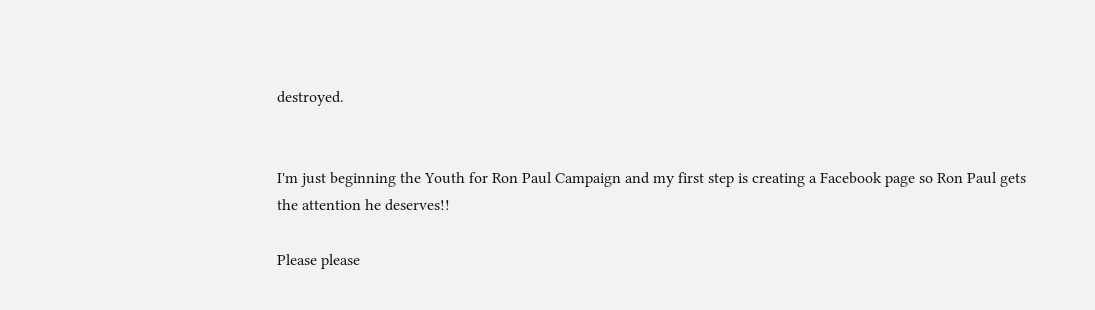destroyed.


I'm just beginning the Youth for Ron Paul Campaign and my first step is creating a Facebook page so Ron Paul gets the attention he deserves!!

Please please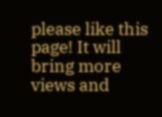please like this page! It will bring more views and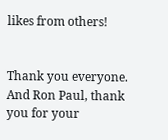likes from others!


Thank you everyone. And Ron Paul, thank you for your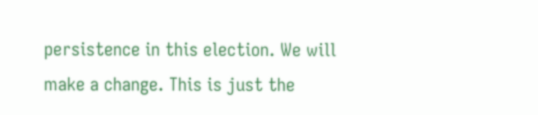persistence in this election. We will make a change. This is just the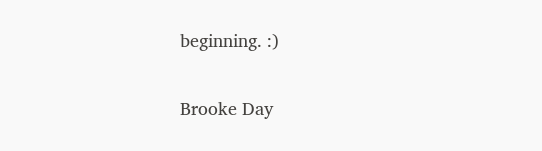beginning. :)

Brooke Day